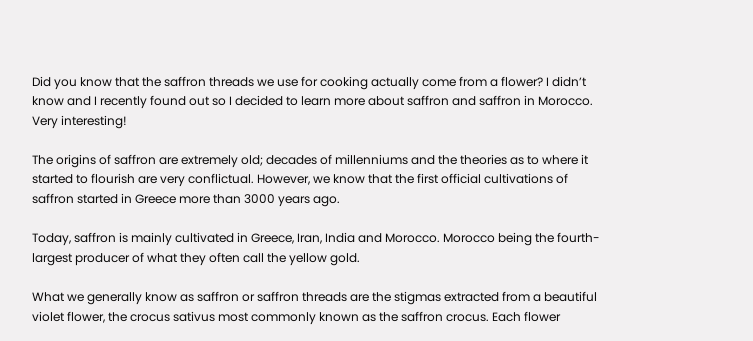Did you know that the saffron threads we use for cooking actually come from a flower? I didn’t know and I recently found out so I decided to learn more about saffron and saffron in Morocco. Very interesting!

The origins of saffron are extremely old; decades of millenniums and the theories as to where it started to flourish are very conflictual. However, we know that the first official cultivations of saffron started in Greece more than 3000 years ago.

Today, saffron is mainly cultivated in Greece, Iran, India and Morocco. Morocco being the fourth-largest producer of what they often call the yellow gold.

What we generally know as saffron or saffron threads are the stigmas extracted from a beautiful violet flower, the crocus sativus most commonly known as the saffron crocus. Each flower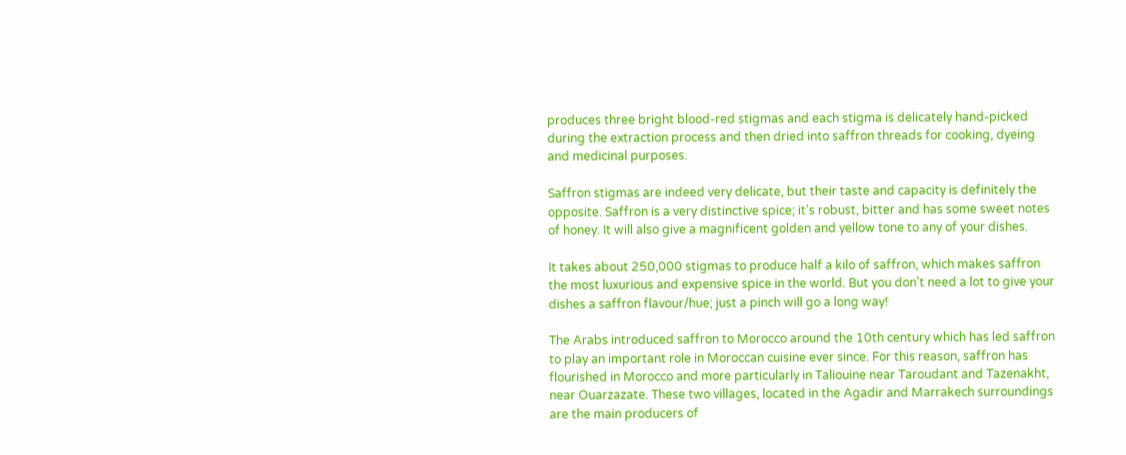produces three bright blood-red stigmas and each stigma is delicately hand-picked during the extraction process and then dried into saffron threads for cooking, dyeing and medicinal purposes.

Saffron stigmas are indeed very delicate, but their taste and capacity is definitely the opposite. Saffron is a very distinctive spice; it’s robust, bitter and has some sweet notes of honey. It will also give a magnificent golden and yellow tone to any of your dishes.

It takes about 250,000 stigmas to produce half a kilo of saffron, which makes saffron the most luxurious and expensive spice in the world. But you don’t need a lot to give your dishes a saffron flavour/hue; just a pinch will go a long way!

The Arabs introduced saffron to Morocco around the 10th century which has led saffron to play an important role in Moroccan cuisine ever since. For this reason, saffron has flourished in Morocco and more particularly in Taliouine near Taroudant and Tazenakht, near Ouarzazate. These two villages, located in the Agadir and Marrakech surroundings are the main producers of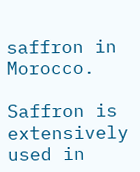saffron in Morocco.

Saffron is extensively used in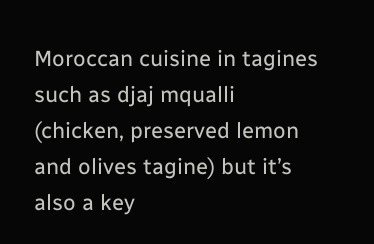Moroccan cuisine in tagines such as djaj mqualli (chicken, preserved lemon and olives tagine) but it’s also a key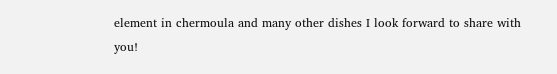element in chermoula and many other dishes I look forward to share with you!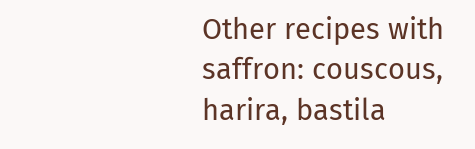Other recipes with saffron: couscous, harira, bastila